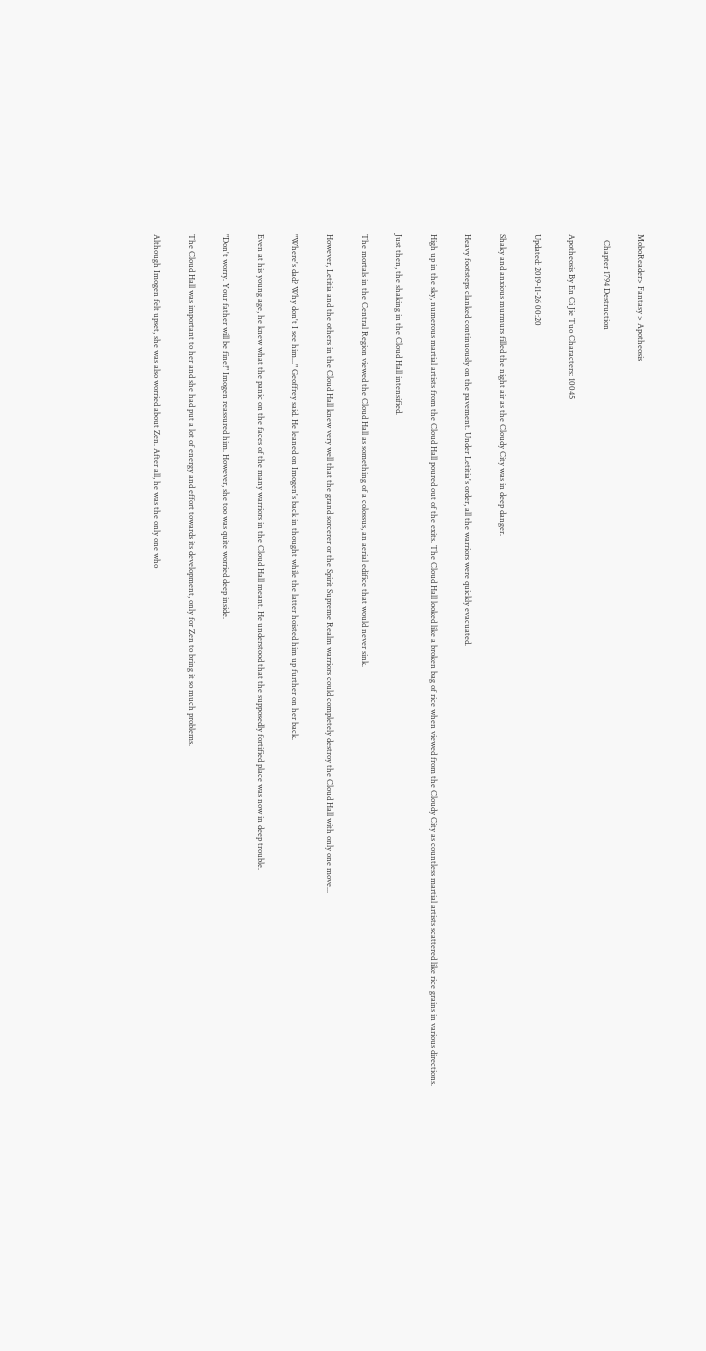MoboReader> Fantasy > Apotheosis

   Chapter 1794 Destruction

Apotheosis By En Ci Jie Tuo Characters: 10045

Updated: 2019-11-26 00:20

Shaky and anxious murmurs filled the night air as the Cloudy City was in deep danger.

Heavy footsteps clanked continuously on the pavement. Under Letitia's order, all the warriors were quickly evacuated.

High up in the sky, numerous martial artists from the Cloud Hall poured out of the exits. The Cloud Hall looked like a broken bag of rice when viewed from the Cloudy City as countless martial artists scattered like rice grains in various directions.

Just then, the shaking in the Cloud Hall intensified.

The mortals in the Central Region viewed the Cloud Hall as something of a colossus, an aerial edifice that would never sink.

However, Letitia and the others in the Cloud Hall knew very well that the grand sorcerer or the Spirit Supreme Realm warriors could completely destroy the Cloud Hall with only one move...

"Where's dad? Why don't I see him..." Geoffrey said. He leaned on Imogen's back in thought while the latter hoisted him up further on her back.

Even at his young age, he knew what the panic on the faces of the many warriors in the Cloud Hall meant. He understood that the supposedly fortified place was now in deep trouble.

"Don't worry. Your father will be fine!" Imogen reassured him. However, she too was quite worried deep inside.

The Cloud Hall was important to her and she had put a lot of energy and effort towards its development, only for Zen to bring it so much problems.

Although Imogen felt upset, she was also worried about Zen. After all, he was the only one who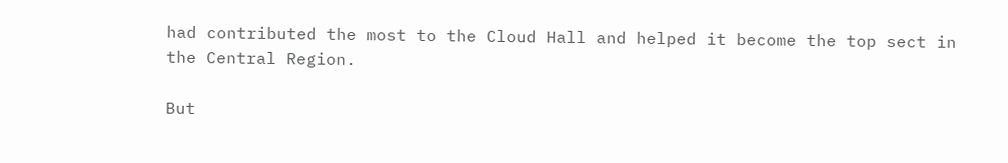had contributed the most to the Cloud Hall and helped it become the top sect in the Central Region.

But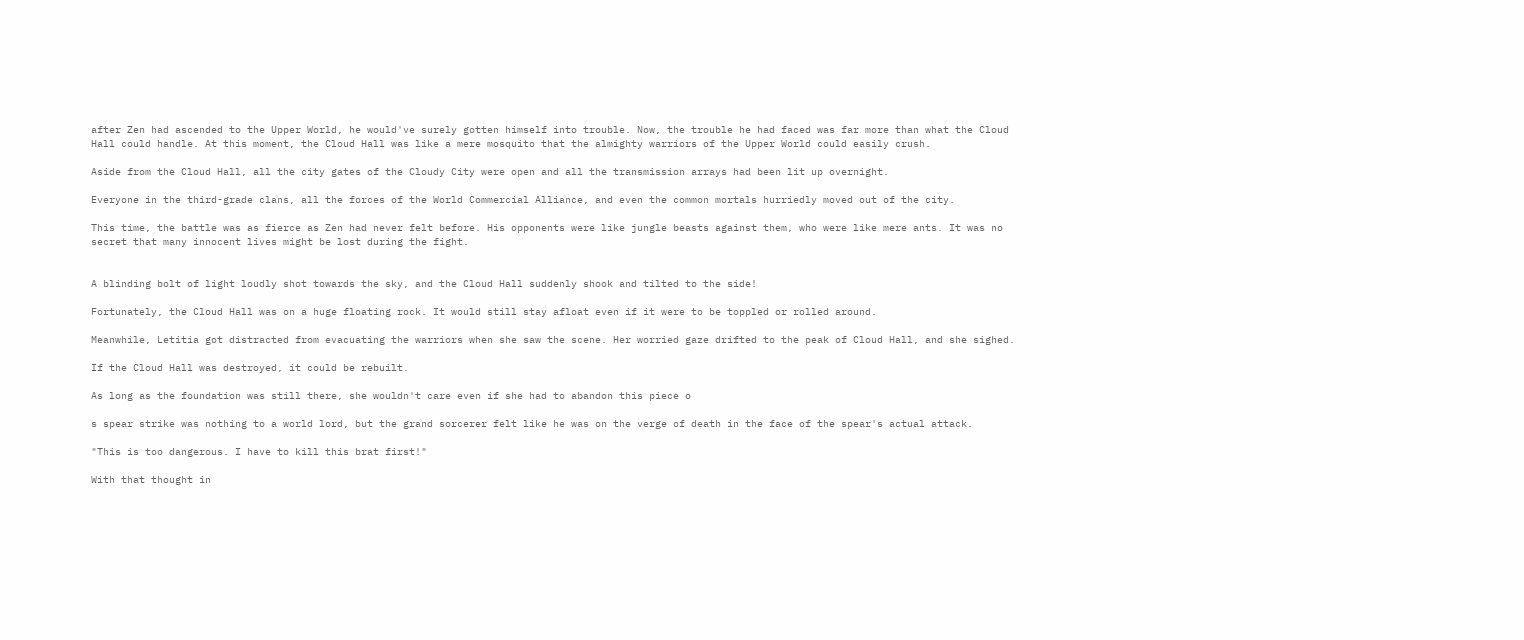after Zen had ascended to the Upper World, he would've surely gotten himself into trouble. Now, the trouble he had faced was far more than what the Cloud Hall could handle. At this moment, the Cloud Hall was like a mere mosquito that the almighty warriors of the Upper World could easily crush.

Aside from the Cloud Hall, all the city gates of the Cloudy City were open and all the transmission arrays had been lit up overnight.

Everyone in the third-grade clans, all the forces of the World Commercial Alliance, and even the common mortals hurriedly moved out of the city.

This time, the battle was as fierce as Zen had never felt before. His opponents were like jungle beasts against them, who were like mere ants. It was no secret that many innocent lives might be lost during the fight.


A blinding bolt of light loudly shot towards the sky, and the Cloud Hall suddenly shook and tilted to the side!

Fortunately, the Cloud Hall was on a huge floating rock. It would still stay afloat even if it were to be toppled or rolled around.

Meanwhile, Letitia got distracted from evacuating the warriors when she saw the scene. Her worried gaze drifted to the peak of Cloud Hall, and she sighed.

If the Cloud Hall was destroyed, it could be rebuilt.

As long as the foundation was still there, she wouldn't care even if she had to abandon this piece o

s spear strike was nothing to a world lord, but the grand sorcerer felt like he was on the verge of death in the face of the spear's actual attack.

"This is too dangerous. I have to kill this brat first!"

With that thought in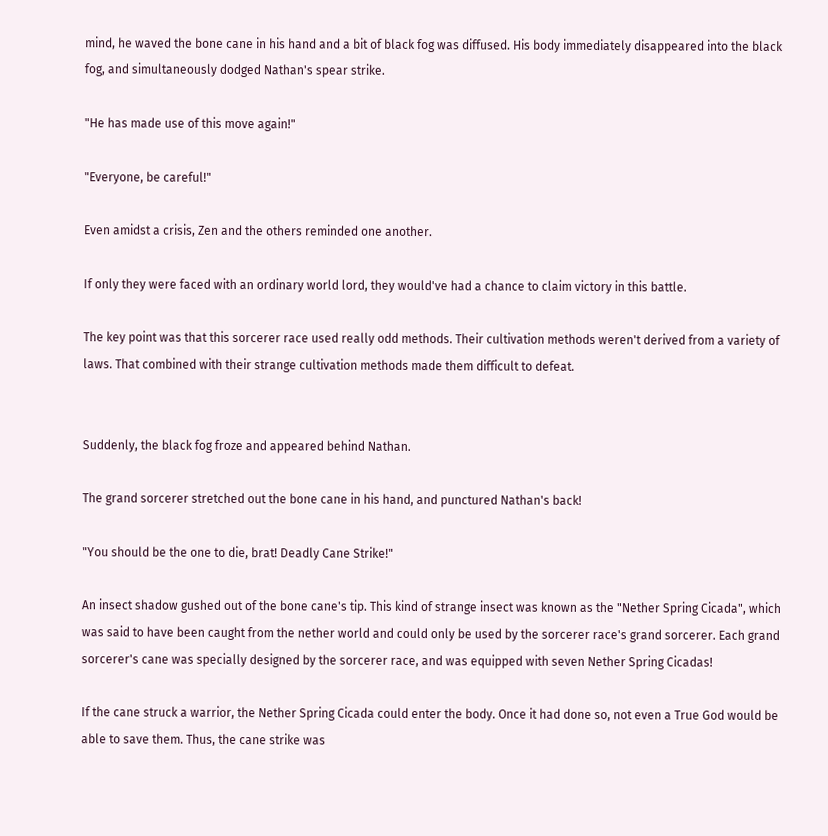mind, he waved the bone cane in his hand and a bit of black fog was diffused. His body immediately disappeared into the black fog, and simultaneously dodged Nathan's spear strike.

"He has made use of this move again!"

"Everyone, be careful!"

Even amidst a crisis, Zen and the others reminded one another.

If only they were faced with an ordinary world lord, they would've had a chance to claim victory in this battle.

The key point was that this sorcerer race used really odd methods. Their cultivation methods weren't derived from a variety of laws. That combined with their strange cultivation methods made them difficult to defeat.


Suddenly, the black fog froze and appeared behind Nathan.

The grand sorcerer stretched out the bone cane in his hand, and punctured Nathan's back!

"You should be the one to die, brat! Deadly Cane Strike!"

An insect shadow gushed out of the bone cane's tip. This kind of strange insect was known as the "Nether Spring Cicada", which was said to have been caught from the nether world and could only be used by the sorcerer race's grand sorcerer. Each grand sorcerer's cane was specially designed by the sorcerer race, and was equipped with seven Nether Spring Cicadas!

If the cane struck a warrior, the Nether Spring Cicada could enter the body. Once it had done so, not even a True God would be able to save them. Thus, the cane strike was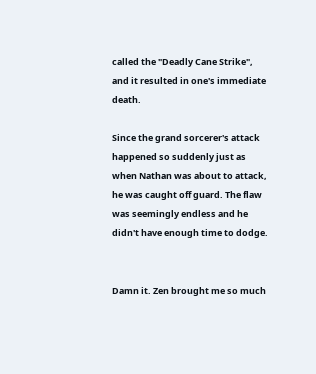called the "Deadly Cane Strike", and it resulted in one's immediate death.

Since the grand sorcerer's attack happened so suddenly just as when Nathan was about to attack, he was caught off guard. The flaw was seemingly endless and he didn't have enough time to dodge.


Damn it. Zen brought me so much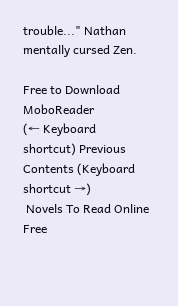trouble..." Nathan mentally cursed Zen.

Free to Download MoboReader
(← Keyboard shortcut) Previous Contents (Keyboard shortcut →)
 Novels To Read Online Free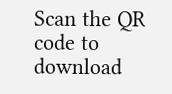Scan the QR code to download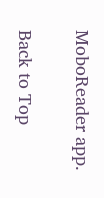MoboReader app.

Back to Top